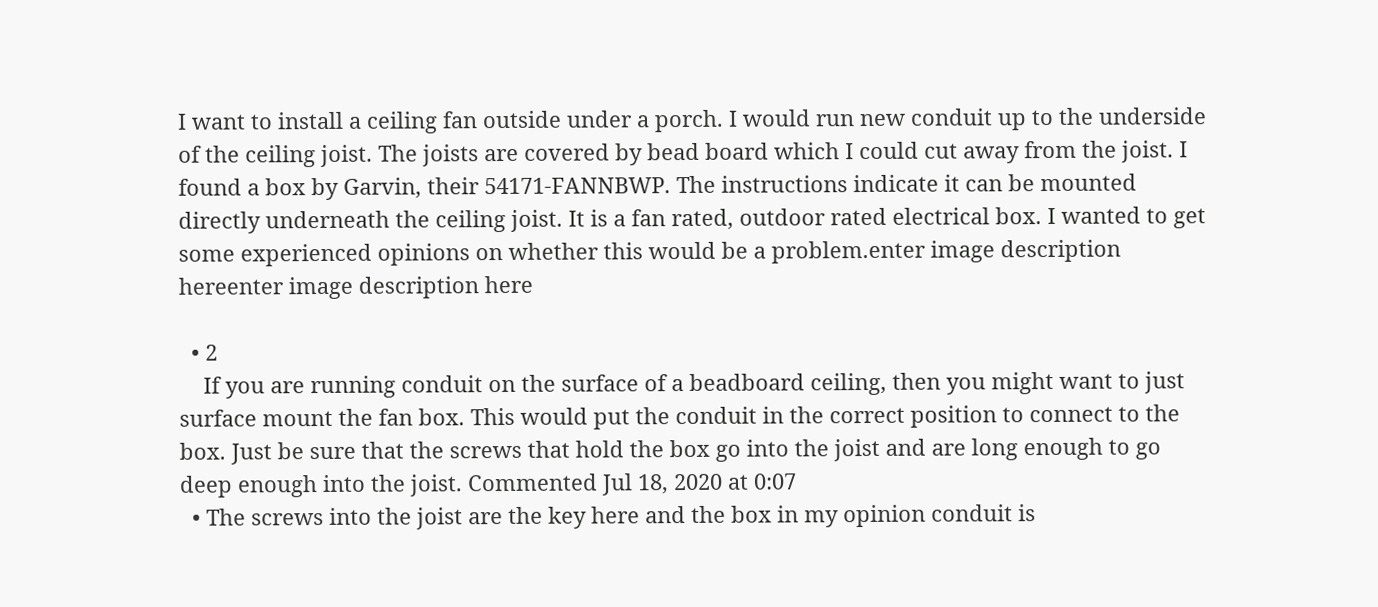I want to install a ceiling fan outside under a porch. I would run new conduit up to the underside of the ceiling joist. The joists are covered by bead board which I could cut away from the joist. I found a box by Garvin, their 54171-FANNBWP. The instructions indicate it can be mounted directly underneath the ceiling joist. It is a fan rated, outdoor rated electrical box. I wanted to get some experienced opinions on whether this would be a problem.enter image description hereenter image description here

  • 2
    If you are running conduit on the surface of a beadboard ceiling, then you might want to just surface mount the fan box. This would put the conduit in the correct position to connect to the box. Just be sure that the screws that hold the box go into the joist and are long enough to go deep enough into the joist. Commented Jul 18, 2020 at 0:07
  • The screws into the joist are the key here and the box in my opinion conduit is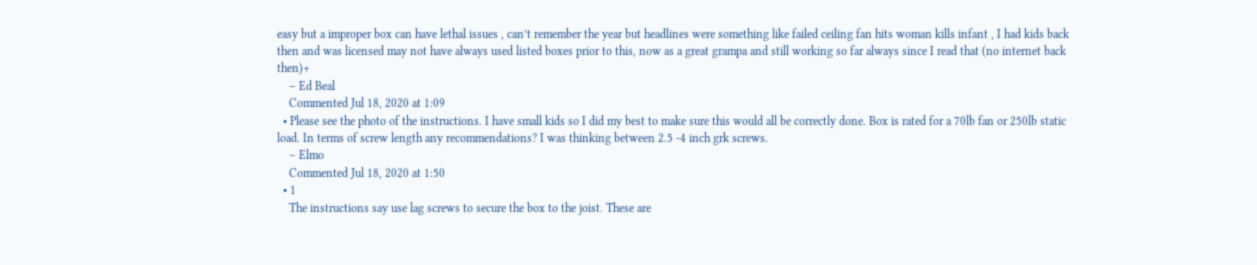easy but a improper box can have lethal issues , can’t remember the year but headlines were something like failed ceiling fan hits woman kills infant , I had kids back then and was licensed may not have always used listed boxes prior to this, now as a great grampa and still working so far always since I read that (no internet back then)+
    – Ed Beal
    Commented Jul 18, 2020 at 1:09
  • Please see the photo of the instructions. I have small kids so I did my best to make sure this would all be correctly done. Box is rated for a 70lb fan or 250lb static load. In terms of screw length any recommendations? I was thinking between 2.5 -4 inch grk screws.
    – Elmo
    Commented Jul 18, 2020 at 1:50
  • 1
    The instructions say use lag screws to secure the box to the joist. These are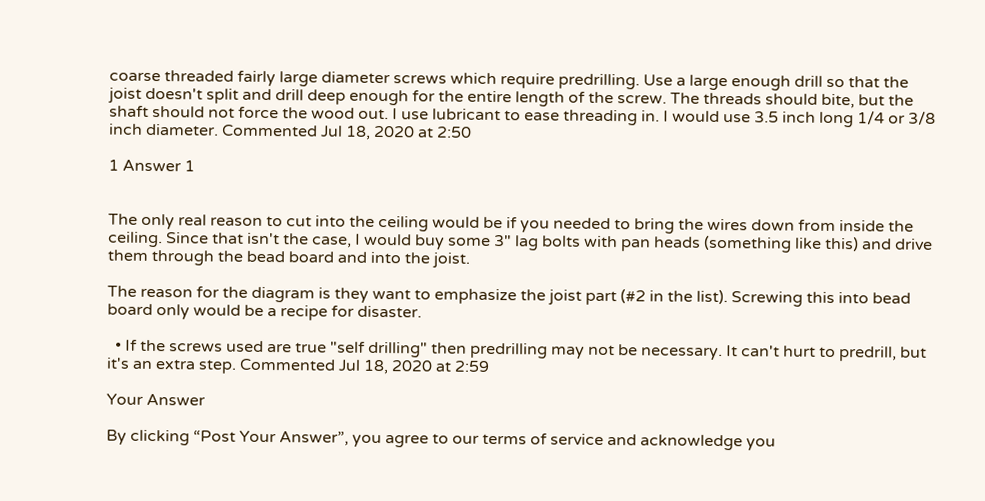coarse threaded fairly large diameter screws which require predrilling. Use a large enough drill so that the joist doesn't split and drill deep enough for the entire length of the screw. The threads should bite, but the shaft should not force the wood out. I use lubricant to ease threading in. I would use 3.5 inch long 1/4 or 3/8 inch diameter. Commented Jul 18, 2020 at 2:50

1 Answer 1


The only real reason to cut into the ceiling would be if you needed to bring the wires down from inside the ceiling. Since that isn't the case, I would buy some 3" lag bolts with pan heads (something like this) and drive them through the bead board and into the joist.

The reason for the diagram is they want to emphasize the joist part (#2 in the list). Screwing this into bead board only would be a recipe for disaster.

  • If the screws used are true "self drilling" then predrilling may not be necessary. It can't hurt to predrill, but it's an extra step. Commented Jul 18, 2020 at 2:59

Your Answer

By clicking “Post Your Answer”, you agree to our terms of service and acknowledge you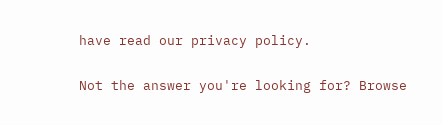have read our privacy policy.

Not the answer you're looking for? Browse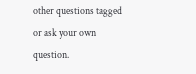other questions tagged or ask your own question.